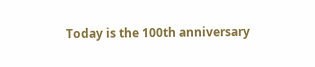Today is the 100th anniversary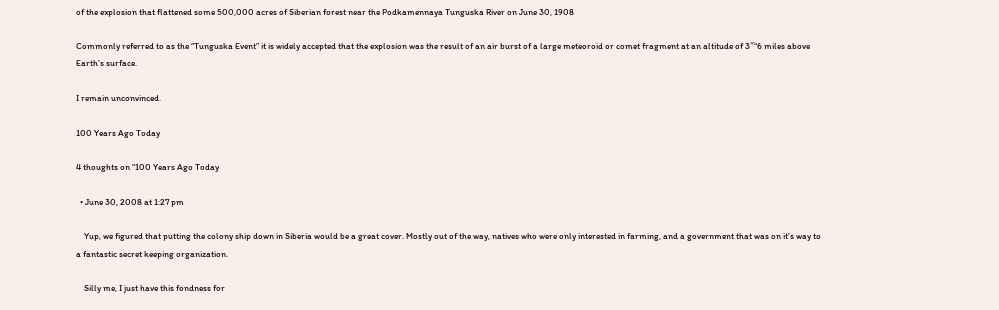of the explosion that flattened some 500,000 acres of Siberian forest near the Podkamennaya Tunguska River on June 30, 1908

Commonly referred to as the “Tunguska Event” it is widely accepted that the explosion was the result of an air burst of a large meteoroid or comet fragment at an altitude of 3″“6 miles above Earth’s surface.

I remain unconvinced.

100 Years Ago Today

4 thoughts on “100 Years Ago Today

  • June 30, 2008 at 1:27 pm

    Yup, we figured that putting the colony ship down in Siberia would be a great cover. Mostly out of the way, natives who were only interested in farming, and a government that was on it’s way to a fantastic secret keeping organization.

    Silly me, I just have this fondness for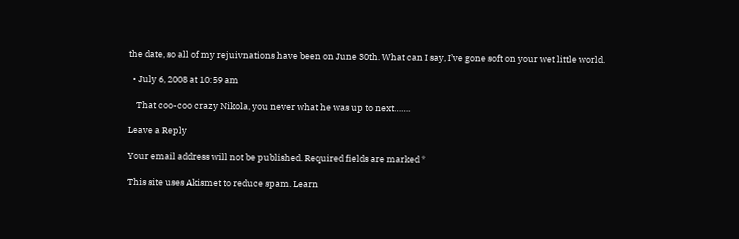the date, so all of my rejuivnations have been on June 30th. What can I say, I’ve gone soft on your wet little world.

  • July 6, 2008 at 10:59 am

    That coo-coo crazy Nikola, you never what he was up to next…….

Leave a Reply

Your email address will not be published. Required fields are marked *

This site uses Akismet to reduce spam. Learn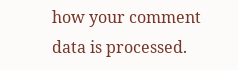how your comment data is processed.